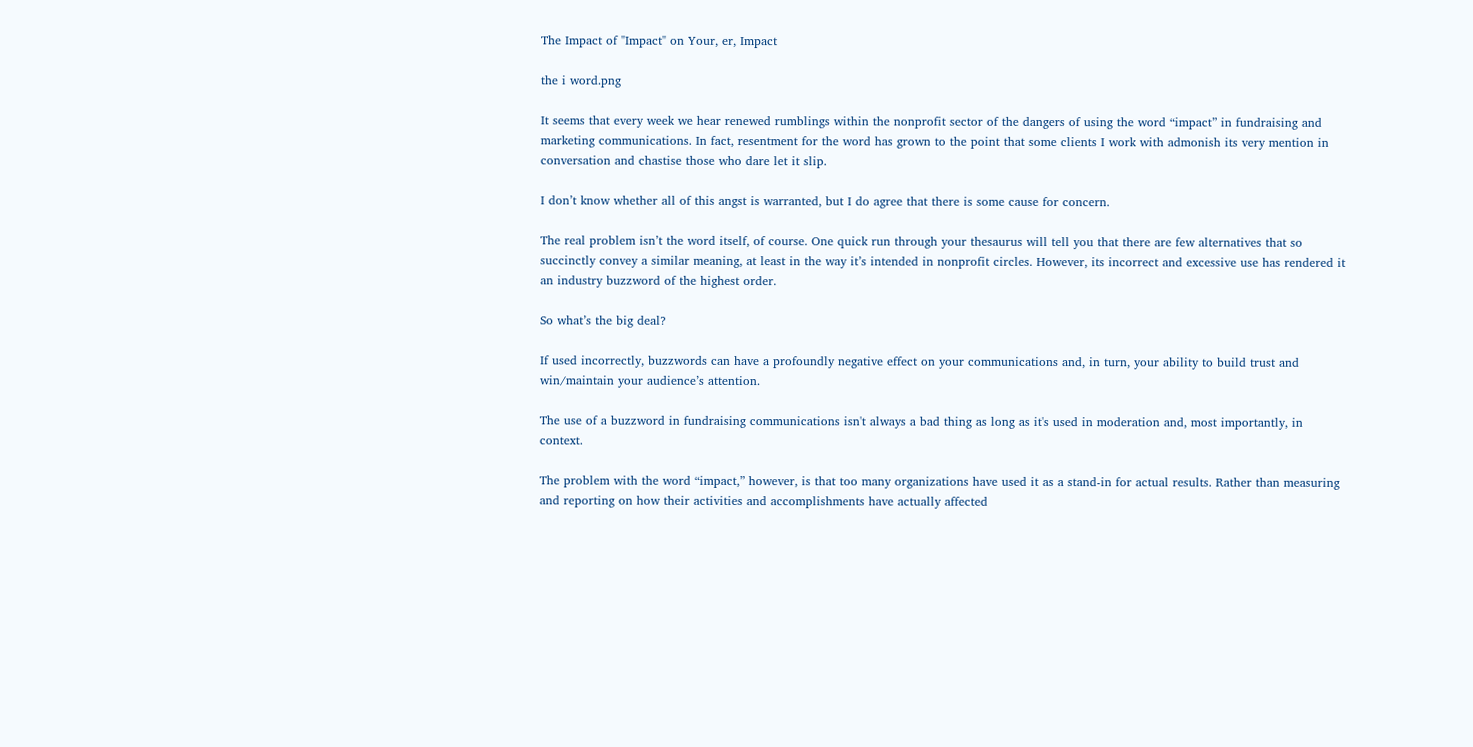The Impact of "Impact" on Your, er, Impact

the i word.png

It seems that every week we hear renewed rumblings within the nonprofit sector of the dangers of using the word “impact” in fundraising and marketing communications. In fact, resentment for the word has grown to the point that some clients I work with admonish its very mention in conversation and chastise those who dare let it slip.

I don’t know whether all of this angst is warranted, but I do agree that there is some cause for concern.

The real problem isn’t the word itself, of course. One quick run through your thesaurus will tell you that there are few alternatives that so succinctly convey a similar meaning, at least in the way it’s intended in nonprofit circles. However, its incorrect and excessive use has rendered it an industry buzzword of the highest order.

So what’s the big deal?

If used incorrectly, buzzwords can have a profoundly negative effect on your communications and, in turn, your ability to build trust and win/maintain your audience’s attention.

The use of a buzzword in fundraising communications isn't always a bad thing as long as it's used in moderation and, most importantly, in context.

The problem with the word “impact,” however, is that too many organizations have used it as a stand-in for actual results. Rather than measuring and reporting on how their activities and accomplishments have actually affected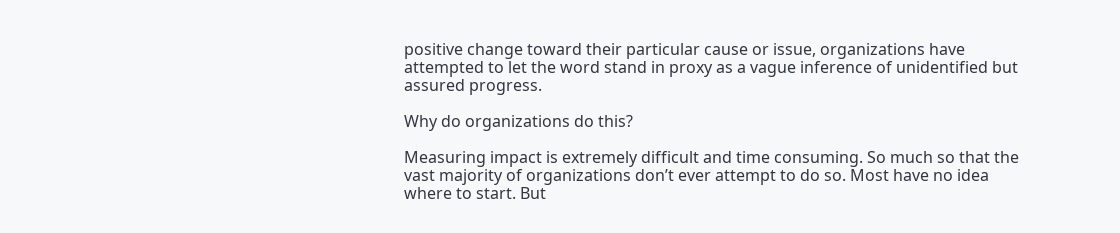positive change toward their particular cause or issue, organizations have attempted to let the word stand in proxy as a vague inference of unidentified but assured progress.

Why do organizations do this?

Measuring impact is extremely difficult and time consuming. So much so that the vast majority of organizations don’t ever attempt to do so. Most have no idea where to start. But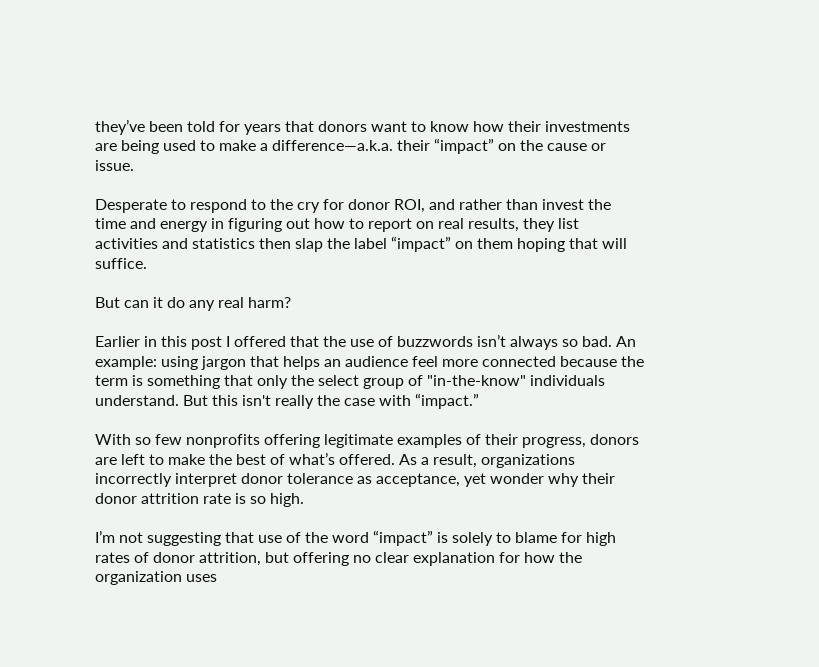they’ve been told for years that donors want to know how their investments are being used to make a difference—a.k.a. their “impact” on the cause or issue.

Desperate to respond to the cry for donor ROI, and rather than invest the time and energy in figuring out how to report on real results, they list activities and statistics then slap the label “impact” on them hoping that will suffice.

But can it do any real harm?

Earlier in this post I offered that the use of buzzwords isn’t always so bad. An example: using jargon that helps an audience feel more connected because the term is something that only the select group of "in-the-know" individuals understand. But this isn't really the case with “impact.”

With so few nonprofits offering legitimate examples of their progress, donors are left to make the best of what’s offered. As a result, organizations incorrectly interpret donor tolerance as acceptance, yet wonder why their donor attrition rate is so high.

I’m not suggesting that use of the word “impact” is solely to blame for high rates of donor attrition, but offering no clear explanation for how the organization uses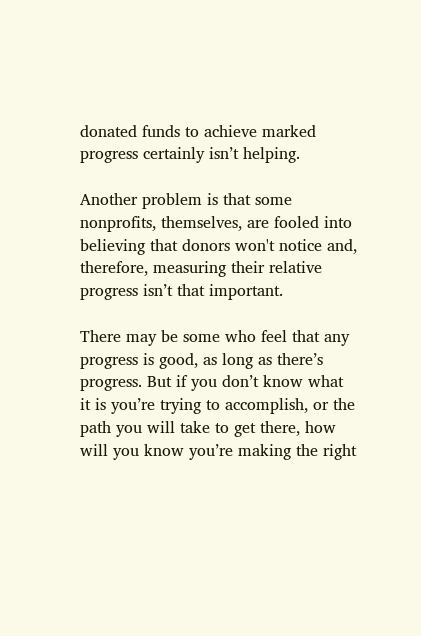donated funds to achieve marked progress certainly isn’t helping.

Another problem is that some nonprofits, themselves, are fooled into believing that donors won't notice and, therefore, measuring their relative progress isn’t that important.

There may be some who feel that any progress is good, as long as there’s progress. But if you don’t know what it is you’re trying to accomplish, or the path you will take to get there, how will you know you’re making the right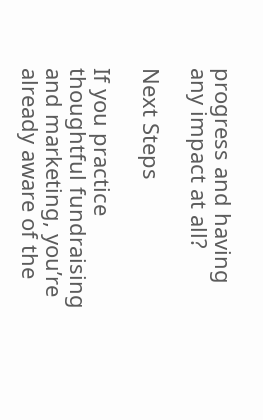progress and having any impact at all?

Next Steps

If you practice thoughtful fundraising and marketing, you’re already aware of the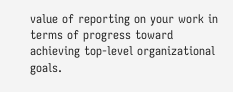value of reporting on your work in terms of progress toward achieving top-level organizational goals.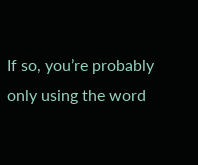If so, you’re probably only using the word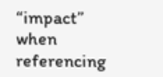“impact” when referencing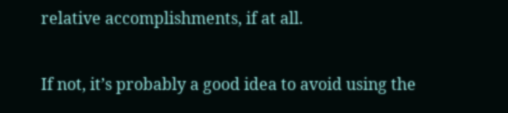relative accomplishments, if at all.

If not, it’s probably a good idea to avoid using the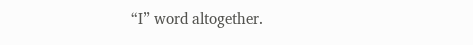“I” word altogether.